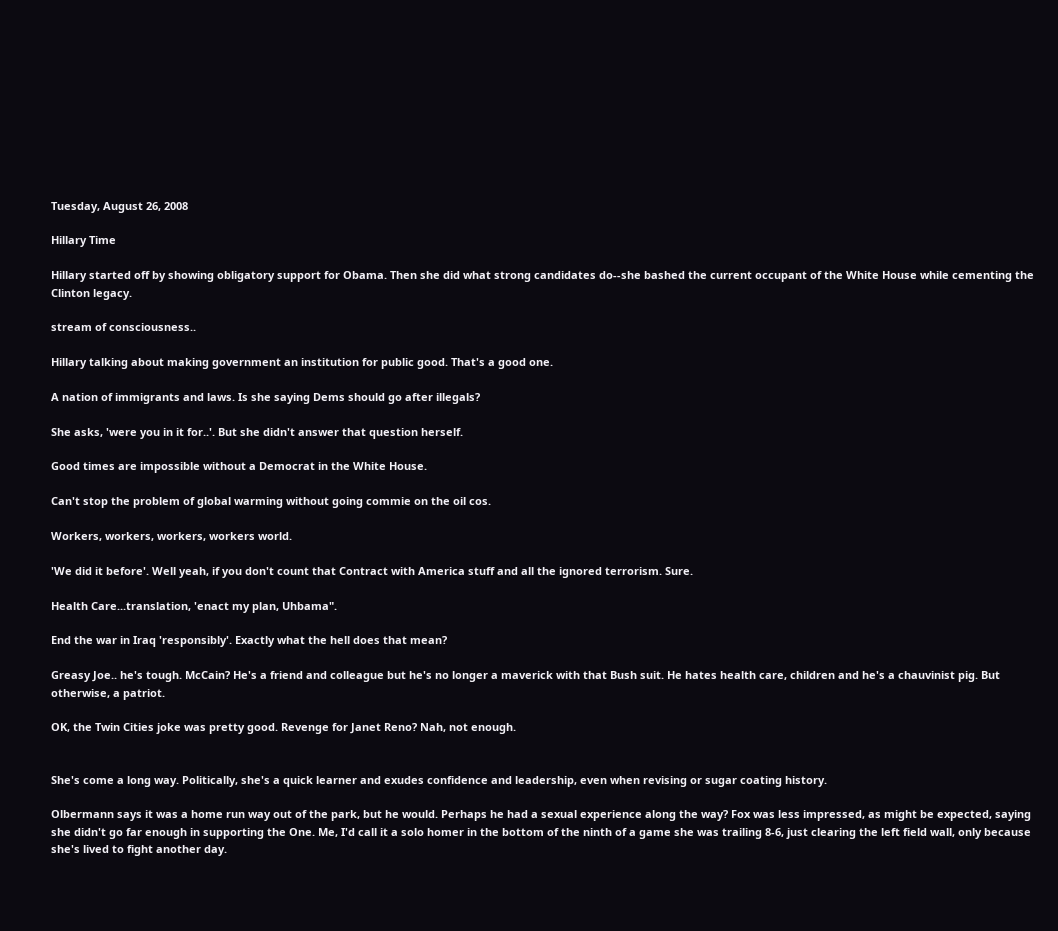Tuesday, August 26, 2008

Hillary Time

Hillary started off by showing obligatory support for Obama. Then she did what strong candidates do--she bashed the current occupant of the White House while cementing the Clinton legacy.

stream of consciousness..

Hillary talking about making government an institution for public good. That's a good one.

A nation of immigrants and laws. Is she saying Dems should go after illegals?

She asks, 'were you in it for..'. But she didn't answer that question herself.

Good times are impossible without a Democrat in the White House.

Can't stop the problem of global warming without going commie on the oil cos.

Workers, workers, workers, workers world.

'We did it before'. Well yeah, if you don't count that Contract with America stuff and all the ignored terrorism. Sure.

Health Care...translation, 'enact my plan, Uhbama".

End the war in Iraq 'responsibly'. Exactly what the hell does that mean?

Greasy Joe.. he's tough. McCain? He's a friend and colleague but he's no longer a maverick with that Bush suit. He hates health care, children and he's a chauvinist pig. But otherwise, a patriot.

OK, the Twin Cities joke was pretty good. Revenge for Janet Reno? Nah, not enough.


She's come a long way. Politically, she's a quick learner and exudes confidence and leadership, even when revising or sugar coating history.

Olbermann says it was a home run way out of the park, but he would. Perhaps he had a sexual experience along the way? Fox was less impressed, as might be expected, saying she didn't go far enough in supporting the One. Me, I'd call it a solo homer in the bottom of the ninth of a game she was trailing 8-6, just clearing the left field wall, only because she's lived to fight another day.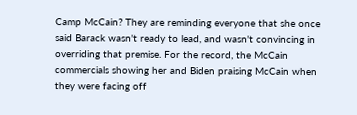Camp McCain? They are reminding everyone that she once said Barack wasn't ready to lead, and wasn't convincing in overriding that premise. For the record, the McCain commercials showing her and Biden praising McCain when they were facing off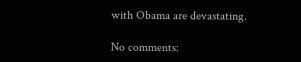with Obama are devastating.

No comments: